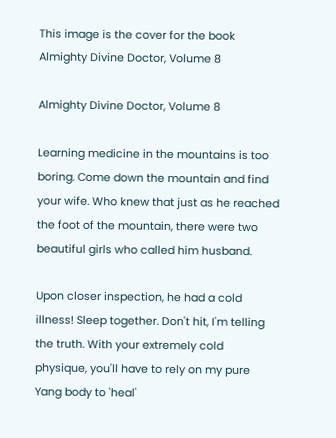This image is the cover for the book Almighty Divine Doctor, Volume 8

Almighty Divine Doctor, Volume 8

Learning medicine in the mountains is too boring. Come down the mountain and find your wife. Who knew that just as he reached the foot of the mountain, there were two beautiful girls who called him husband.

Upon closer inspection, he had a cold illness! Sleep together. Don't hit, I'm telling the truth. With your extremely cold physique, you'll have to rely on my pure Yang body to 'heal'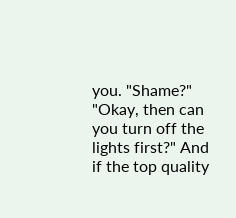you. "Shame?" "Okay, then can you turn off the lights first?" And if the top quality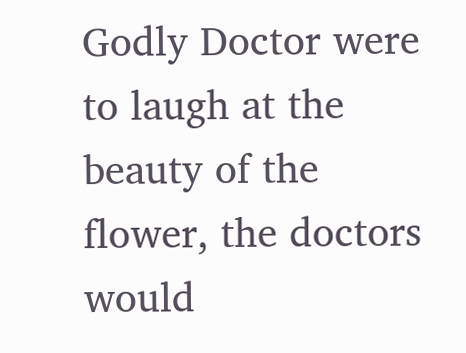Godly Doctor were to laugh at the beauty of the flower, the doctors would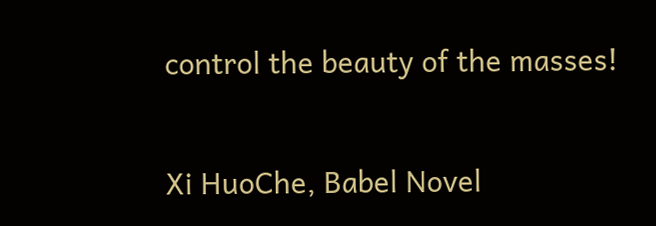control the beauty of the masses!

Xi HuoChe, Babel Novel